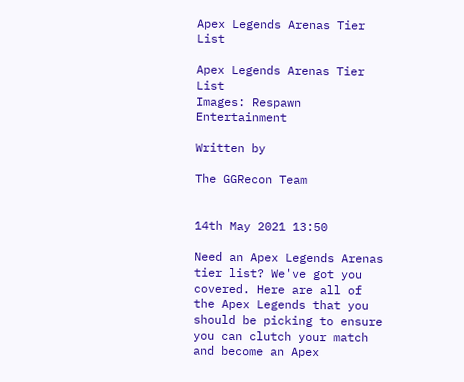Apex Legends Arenas Tier List

Apex Legends Arenas Tier List
Images: Respawn Entertainment

Written by

The GGRecon Team


14th May 2021 13:50

Need an Apex Legends Arenas tier list? We've got you covered. Here are all of the Apex Legends that you should be picking to ensure you can clutch your match and become an Apex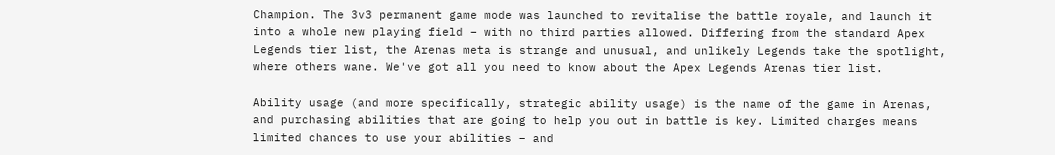Champion. The 3v3 permanent game mode was launched to revitalise the battle royale, and launch it into a whole new playing field – with no third parties allowed. Differing from the standard Apex Legends tier list, the Arenas meta is strange and unusual, and unlikely Legends take the spotlight, where others wane. We've got all you need to know about the Apex Legends Arenas tier list.

Ability usage (and more specifically, strategic ability usage) is the name of the game in Arenas, and purchasing abilities that are going to help you out in battle is key. Limited charges means limited chances to use your abilities – and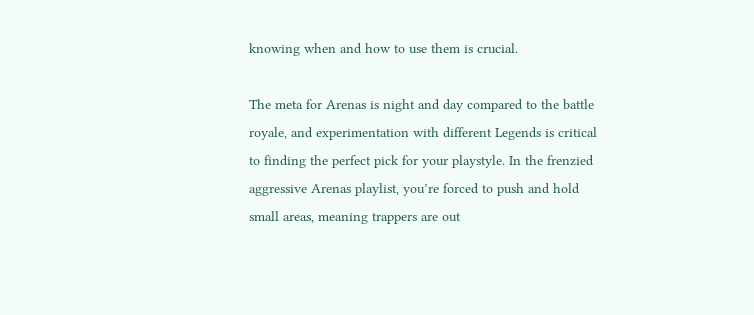knowing when and how to use them is crucial.

The meta for Arenas is night and day compared to the battle royale, and experimentation with different Legends is critical to finding the perfect pick for your playstyle. In the frenzied aggressive Arenas playlist, you’re forced to push and hold small areas, meaning trappers are out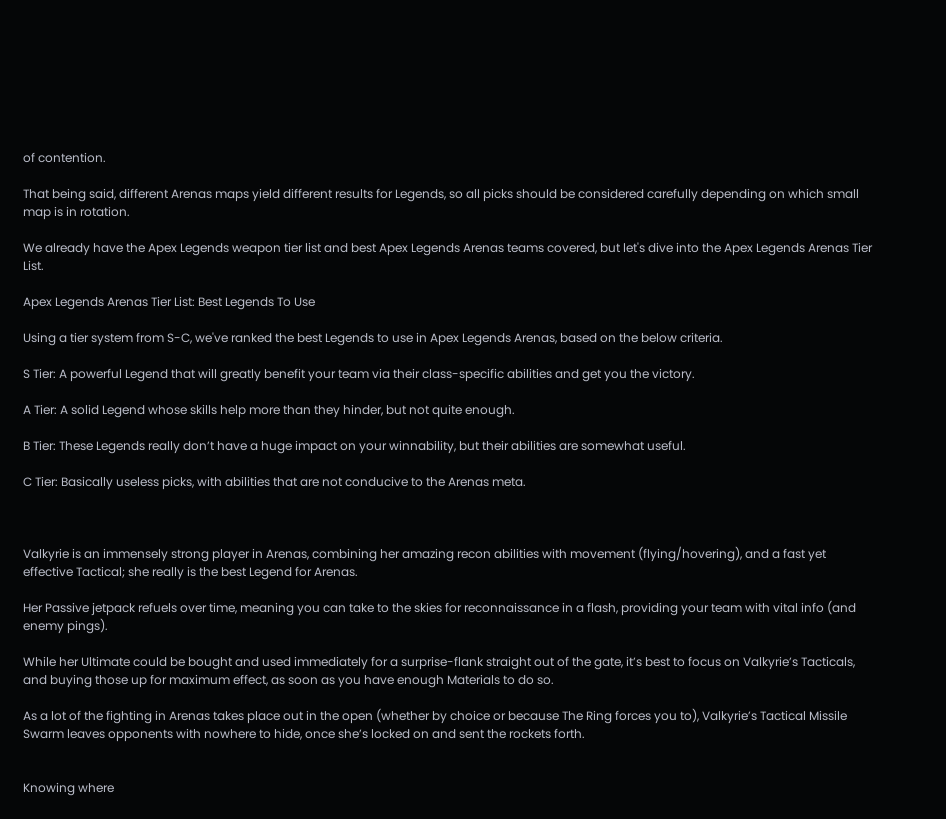of contention.

That being said, different Arenas maps yield different results for Legends, so all picks should be considered carefully depending on which small map is in rotation.

We already have the Apex Legends weapon tier list and best Apex Legends Arenas teams covered, but let's dive into the Apex Legends Arenas Tier List.

Apex Legends Arenas Tier List: Best Legends To Use

Using a tier system from S-C, we've ranked the best Legends to use in Apex Legends Arenas, based on the below criteria.

S Tier: A powerful Legend that will greatly benefit your team via their class-specific abilities and get you the victory.

A Tier: A solid Legend whose skills help more than they hinder, but not quite enough.

B Tier: These Legends really don’t have a huge impact on your winnability, but their abilities are somewhat useful.

C Tier: Basically useless picks, with abilities that are not conducive to the Arenas meta.



Valkyrie is an immensely strong player in Arenas, combining her amazing recon abilities with movement (flying/hovering), and a fast yet effective Tactical; she really is the best Legend for Arenas.

Her Passive jetpack refuels over time, meaning you can take to the skies for reconnaissance in a flash, providing your team with vital info (and enemy pings).

While her Ultimate could be bought and used immediately for a surprise-flank straight out of the gate, it’s best to focus on Valkyrie’s Tacticals, and buying those up for maximum effect, as soon as you have enough Materials to do so.

As a lot of the fighting in Arenas takes place out in the open (whether by choice or because The Ring forces you to), Valkyrie’s Tactical Missile Swarm leaves opponents with nowhere to hide, once she’s locked on and sent the rockets forth.


Knowing where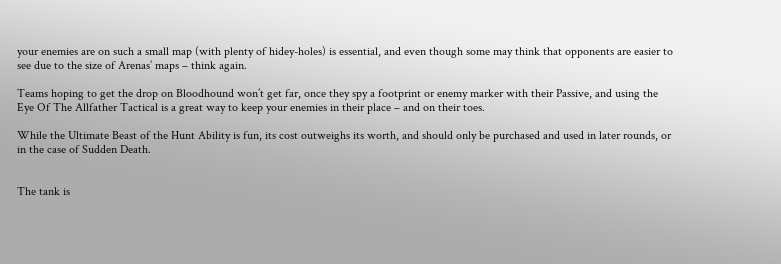your enemies are on such a small map (with plenty of hidey-holes) is essential, and even though some may think that opponents are easier to see due to the size of Arenas’ maps – think again.

Teams hoping to get the drop on Bloodhound won’t get far, once they spy a footprint or enemy marker with their Passive, and using the Eye Of The Allfather Tactical is a great way to keep your enemies in their place – and on their toes.

While the Ultimate Beast of the Hunt Ability is fun, its cost outweighs its worth, and should only be purchased and used in later rounds, or in the case of Sudden Death.


The tank is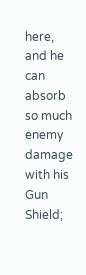here, and he can absorb so much enemy damage with his Gun Shield;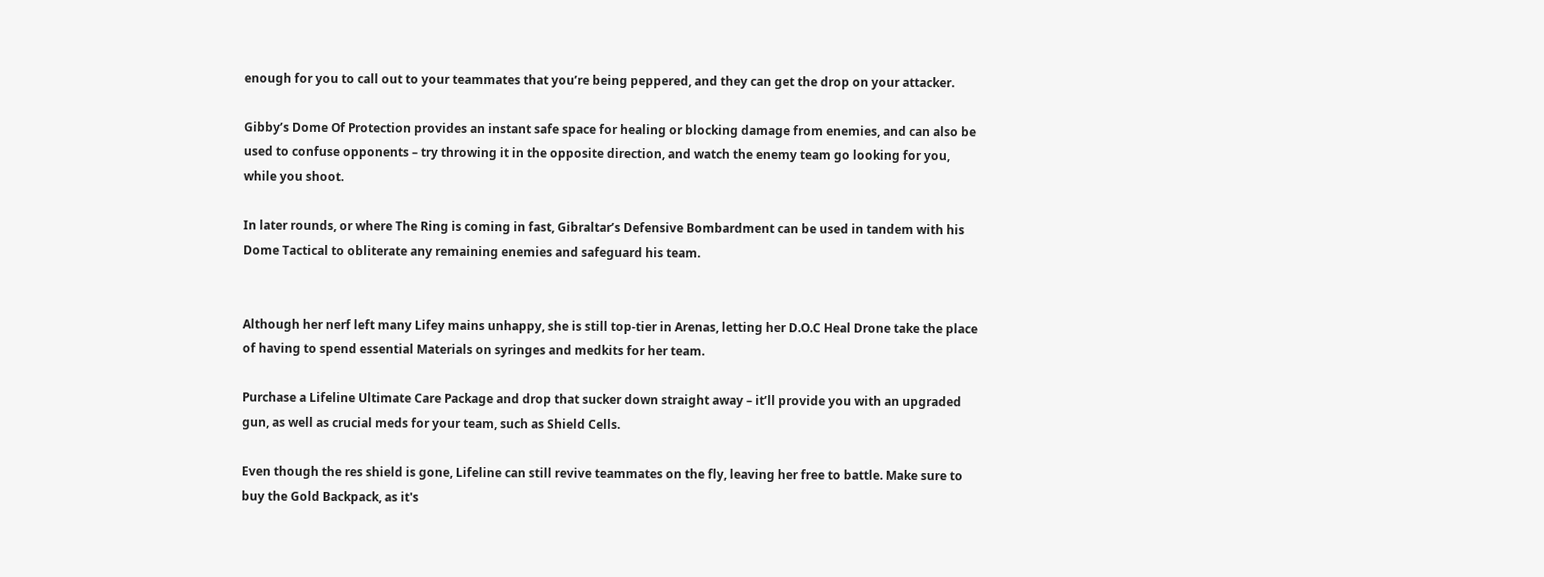enough for you to call out to your teammates that you’re being peppered, and they can get the drop on your attacker.

Gibby’s Dome Of Protection provides an instant safe space for healing or blocking damage from enemies, and can also be used to confuse opponents – try throwing it in the opposite direction, and watch the enemy team go looking for you, while you shoot.

In later rounds, or where The Ring is coming in fast, Gibraltar’s Defensive Bombardment can be used in tandem with his Dome Tactical to obliterate any remaining enemies and safeguard his team.


Although her nerf left many Lifey mains unhappy, she is still top-tier in Arenas, letting her D.O.C Heal Drone take the place of having to spend essential Materials on syringes and medkits for her team.

Purchase a Lifeline Ultimate Care Package and drop that sucker down straight away – it’ll provide you with an upgraded gun, as well as crucial meds for your team, such as Shield Cells.

Even though the res shield is gone, Lifeline can still revive teammates on the fly, leaving her free to battle. Make sure to buy the Gold Backpack, as it's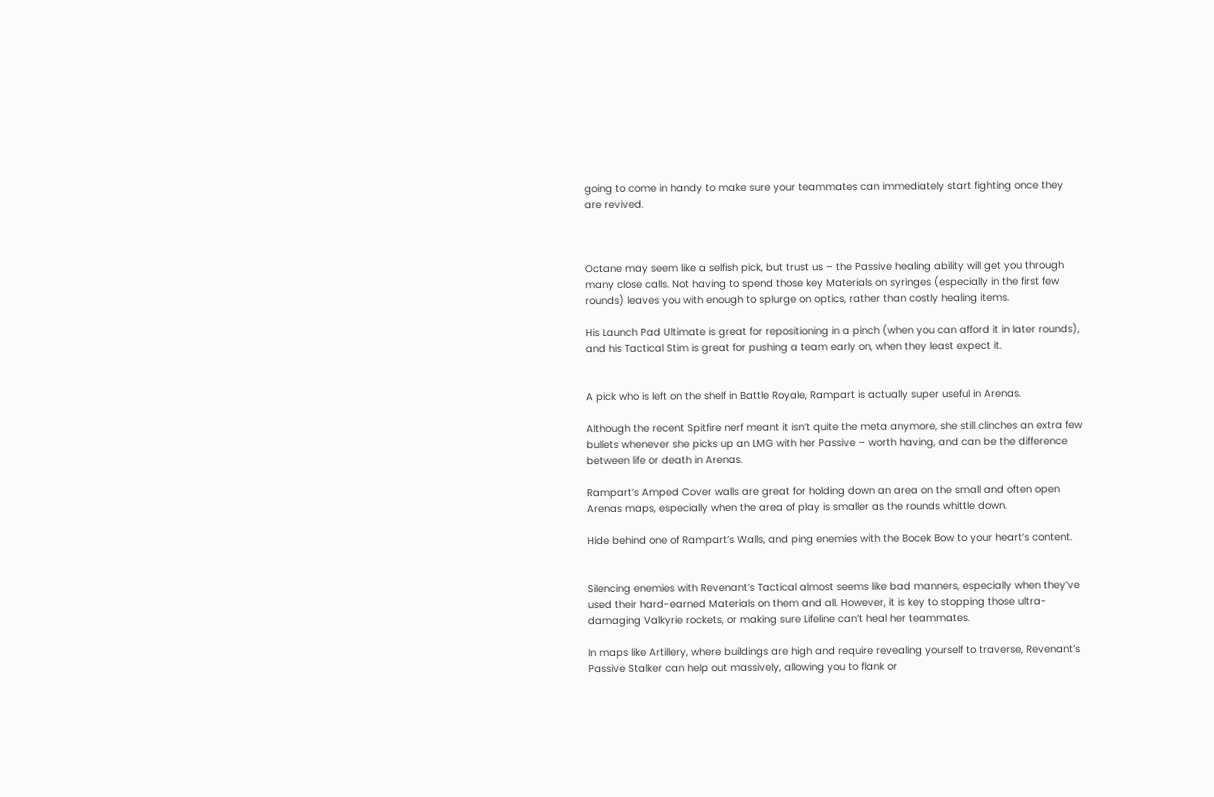going to come in handy to make sure your teammates can immediately start fighting once they are revived.



Octane may seem like a selfish pick, but trust us – the Passive healing ability will get you through many close calls. Not having to spend those key Materials on syringes (especially in the first few rounds) leaves you with enough to splurge on optics, rather than costly healing items.

His Launch Pad Ultimate is great for repositioning in a pinch (when you can afford it in later rounds), and his Tactical Stim is great for pushing a team early on, when they least expect it.


A pick who is left on the shelf in Battle Royale, Rampart is actually super useful in Arenas.

Although the recent Spitfire nerf meant it isn’t quite the meta anymore, she still clinches an extra few bullets whenever she picks up an LMG with her Passive – worth having, and can be the difference between life or death in Arenas.

Rampart’s Amped Cover walls are great for holding down an area on the small and often open Arenas maps, especially when the area of play is smaller as the rounds whittle down.

Hide behind one of Rampart’s Walls, and ping enemies with the Bocek Bow to your heart’s content.


Silencing enemies with Revenant’s Tactical almost seems like bad manners, especially when they’ve used their hard-earned Materials on them and all. However, it is key to stopping those ultra-damaging Valkyrie rockets, or making sure Lifeline can’t heal her teammates.

In maps like Artillery, where buildings are high and require revealing yourself to traverse, Revenant’s Passive Stalker can help out massively, allowing you to flank or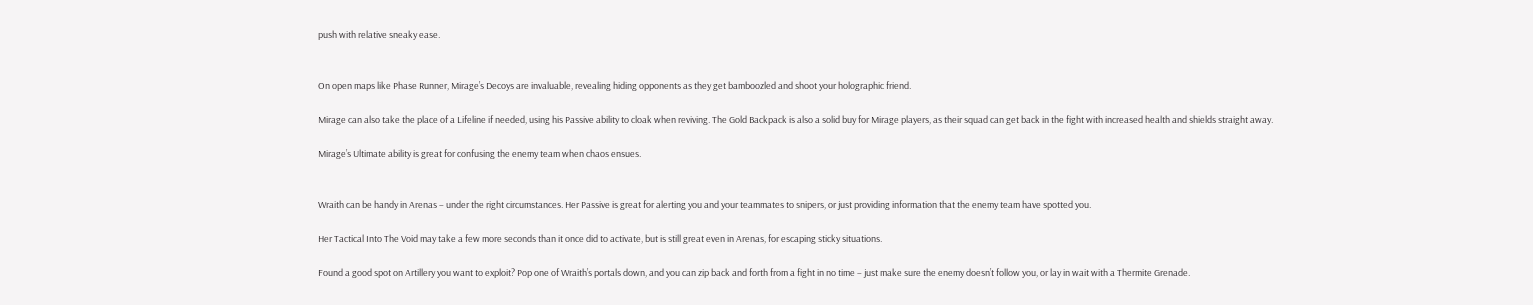push with relative sneaky ease.


On open maps like Phase Runner, Mirage’s Decoys are invaluable, revealing hiding opponents as they get bamboozled and shoot your holographic friend.

Mirage can also take the place of a Lifeline if needed, using his Passive ability to cloak when reviving. The Gold Backpack is also a solid buy for Mirage players, as their squad can get back in the fight with increased health and shields straight away.

Mirage’s Ultimate ability is great for confusing the enemy team when chaos ensues.


Wraith can be handy in Arenas – under the right circumstances. Her Passive is great for alerting you and your teammates to snipers, or just providing information that the enemy team have spotted you.

Her Tactical Into The Void may take a few more seconds than it once did to activate, but is still great even in Arenas, for escaping sticky situations.

Found a good spot on Artillery you want to exploit? Pop one of Wraith’s portals down, and you can zip back and forth from a fight in no time – just make sure the enemy doesn’t follow you, or lay in wait with a Thermite Grenade.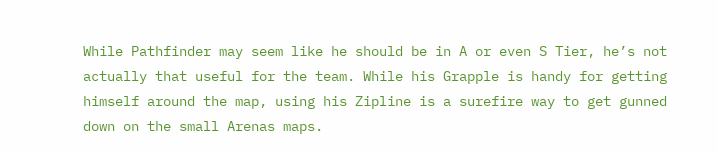While Pathfinder may seem like he should be in A or even S Tier, he’s not actually that useful for the team. While his Grapple is handy for getting himself around the map, using his Zipline is a surefire way to get gunned down on the small Arenas maps.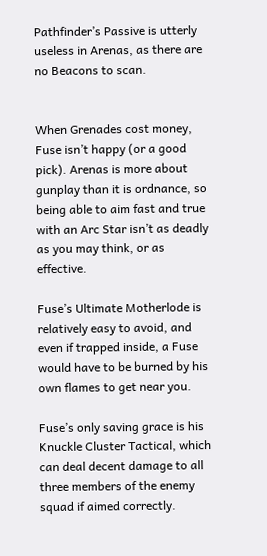Pathfinder’s Passive is utterly useless in Arenas, as there are no Beacons to scan.


When Grenades cost money, Fuse isn’t happy (or a good pick). Arenas is more about gunplay than it is ordnance, so being able to aim fast and true with an Arc Star isn’t as deadly as you may think, or as effective.

Fuse’s Ultimate Motherlode is relatively easy to avoid, and even if trapped inside, a Fuse would have to be burned by his own flames to get near you.

Fuse’s only saving grace is his Knuckle Cluster Tactical, which can deal decent damage to all three members of the enemy squad if aimed correctly.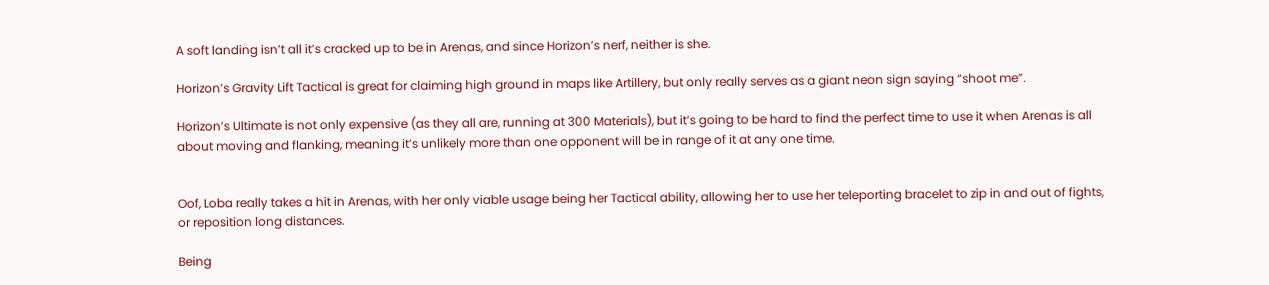A soft landing isn’t all it’s cracked up to be in Arenas, and since Horizon’s nerf, neither is she.

Horizon’s Gravity Lift Tactical is great for claiming high ground in maps like Artillery, but only really serves as a giant neon sign saying “shoot me”.

Horizon’s Ultimate is not only expensive (as they all are, running at 300 Materials), but it’s going to be hard to find the perfect time to use it when Arenas is all about moving and flanking, meaning it’s unlikely more than one opponent will be in range of it at any one time.


Oof, Loba really takes a hit in Arenas, with her only viable usage being her Tactical ability, allowing her to use her teleporting bracelet to zip in and out of fights, or reposition long distances.

Being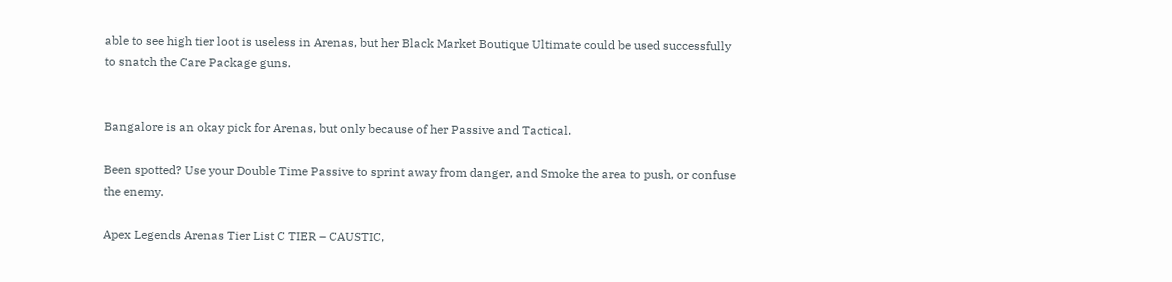able to see high tier loot is useless in Arenas, but her Black Market Boutique Ultimate could be used successfully to snatch the Care Package guns.


Bangalore is an okay pick for Arenas, but only because of her Passive and Tactical.

Been spotted? Use your Double Time Passive to sprint away from danger, and Smoke the area to push, or confuse the enemy.

Apex Legends Arenas Tier List C TIER – CAUSTIC,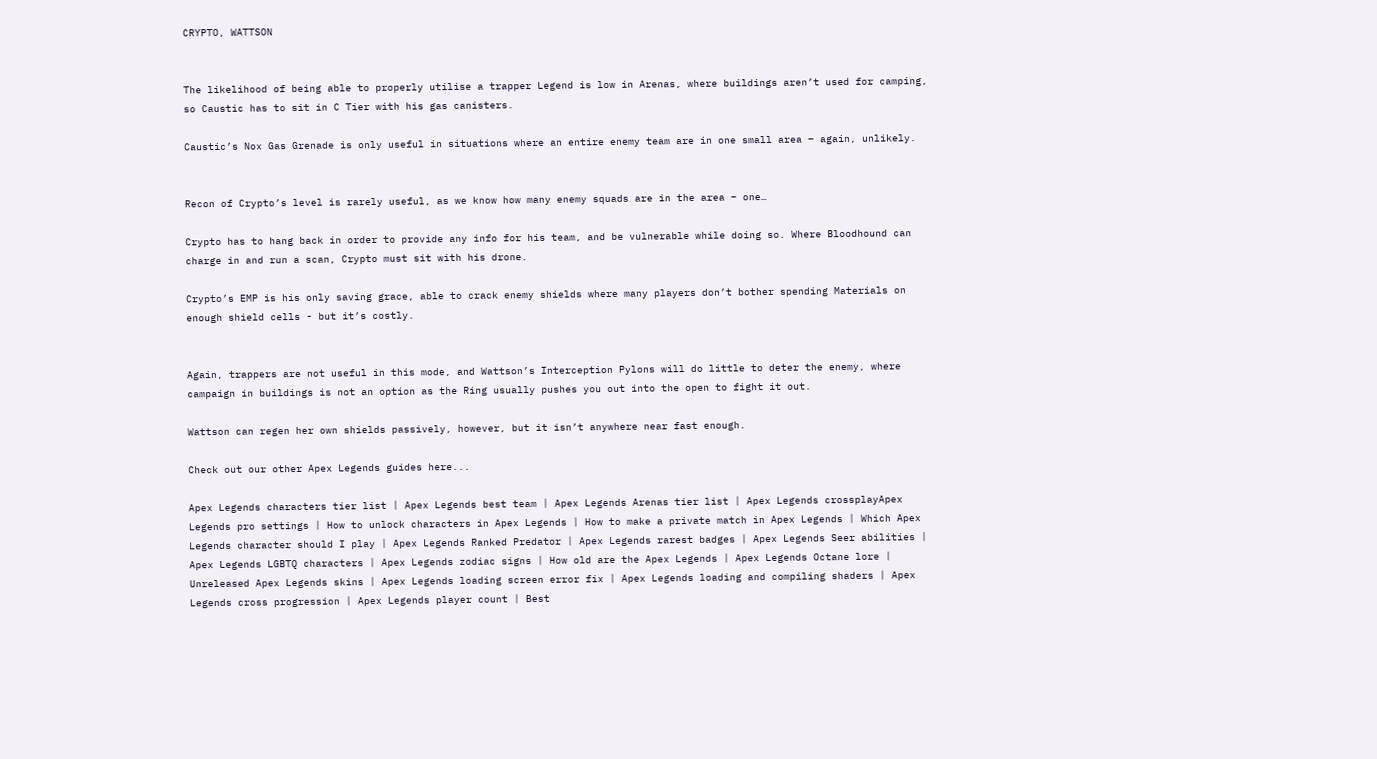CRYPTO, WATTSON


The likelihood of being able to properly utilise a trapper Legend is low in Arenas, where buildings aren’t used for camping, so Caustic has to sit in C Tier with his gas canisters.

Caustic’s Nox Gas Grenade is only useful in situations where an entire enemy team are in one small area – again, unlikely.


Recon of Crypto’s level is rarely useful, as we know how many enemy squads are in the area – one…

Crypto has to hang back in order to provide any info for his team, and be vulnerable while doing so. Where Bloodhound can charge in and run a scan, Crypto must sit with his drone.

Crypto’s EMP is his only saving grace, able to crack enemy shields where many players don’t bother spending Materials on enough shield cells - but it’s costly.


Again, trappers are not useful in this mode, and Wattson’s Interception Pylons will do little to deter the enemy, where campaign in buildings is not an option as the Ring usually pushes you out into the open to fight it out.

Wattson can regen her own shields passively, however, but it isn’t anywhere near fast enough.

Check out our other Apex Legends guides here...

Apex Legends characters tier list | Apex Legends best team | Apex Legends Arenas tier list | Apex Legends crossplayApex Legends pro settings | How to unlock characters in Apex Legends | How to make a private match in Apex Legends | Which Apex Legends character should I play | Apex Legends Ranked Predator | Apex Legends rarest badges | Apex Legends Seer abilities | Apex Legends LGBTQ characters | Apex Legends zodiac signs | How old are the Apex Legends | Apex Legends Octane lore | Unreleased Apex Legends skins | Apex Legends loading screen error fix | Apex Legends loading and compiling shaders | Apex Legends cross progression | Apex Legends player count | Best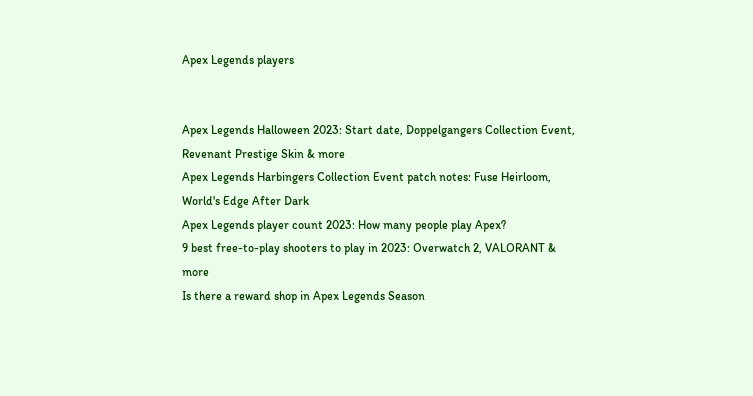Apex Legends players


Apex Legends Halloween 2023: Start date, Doppelgangers Collection Event, Revenant Prestige Skin & more
Apex Legends Harbingers Collection Event patch notes: Fuse Heirloom, World's Edge After Dark
Apex Legends player count 2023: How many people play Apex?
9 best free-to-play shooters to play in 2023: Overwatch 2, VALORANT & more
Is there a reward shop in Apex Legends Season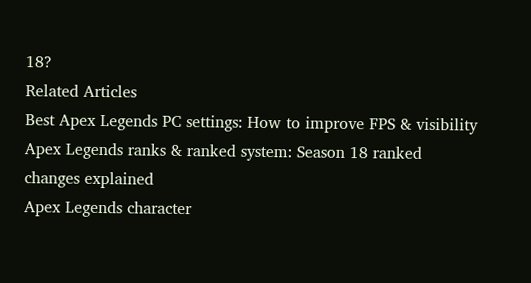18?
Related Articles
Best Apex Legends PC settings: How to improve FPS & visibility
Apex Legends ranks & ranked system: Season 18 ranked changes explained
Apex Legends character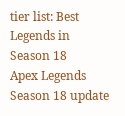tier list: Best Legends in Season 18
Apex Legends Season 18 update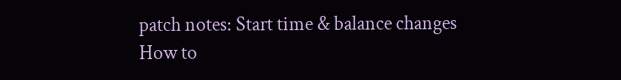patch notes: Start time & balance changes
How to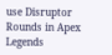use Disruptor Rounds in Apex Legends